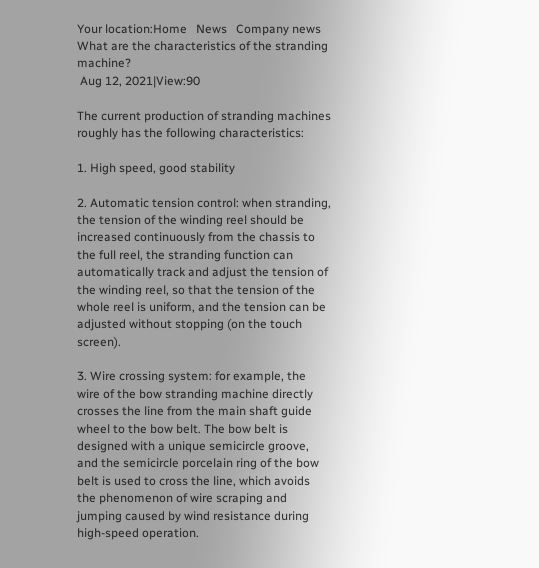Your location:Home   News   Company news
What are the characteristics of the stranding machine?
 Aug 12, 2021|View:90

The current production of stranding machines roughly has the following characteristics:

1. High speed, good stability

2. Automatic tension control: when stranding, the tension of the winding reel should be increased continuously from the chassis to the full reel, the stranding function can automatically track and adjust the tension of the winding reel, so that the tension of the whole reel is uniform, and the tension can be adjusted without stopping (on the touch screen).

3. Wire crossing system: for example, the wire of the bow stranding machine directly crosses the line from the main shaft guide wheel to the bow belt. The bow belt is designed with a unique semicircle groove, and the semicircle porcelain ring of the bow belt is used to cross the line, which avoids the phenomenon of wire scraping and jumping caused by wind resistance during high-speed operation.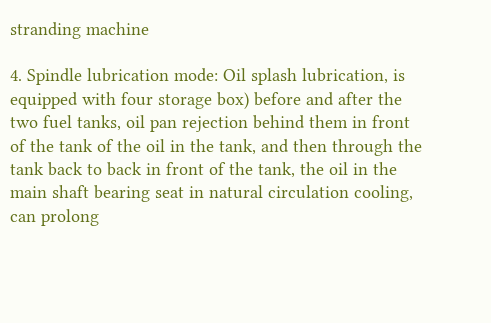stranding machine

4. Spindle lubrication mode: Oil splash lubrication, is equipped with four storage box) before and after the two fuel tanks, oil pan rejection behind them in front of the tank of the oil in the tank, and then through the tank back to back in front of the tank, the oil in the main shaft bearing seat in natural circulation cooling, can prolong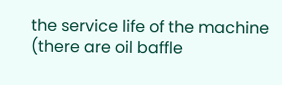the service life of the machine (there are oil baffle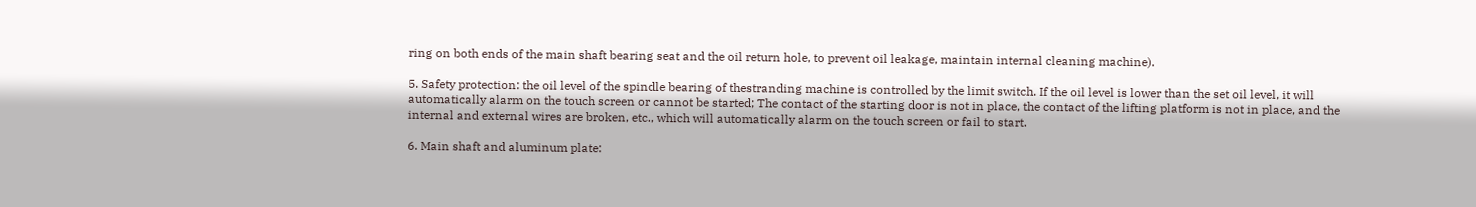ring on both ends of the main shaft bearing seat and the oil return hole, to prevent oil leakage, maintain internal cleaning machine).

5. Safety protection: the oil level of the spindle bearing of thestranding machine is controlled by the limit switch. If the oil level is lower than the set oil level, it will automatically alarm on the touch screen or cannot be started; The contact of the starting door is not in place, the contact of the lifting platform is not in place, and the internal and external wires are broken, etc., which will automatically alarm on the touch screen or fail to start.

6. Main shaft and aluminum plate: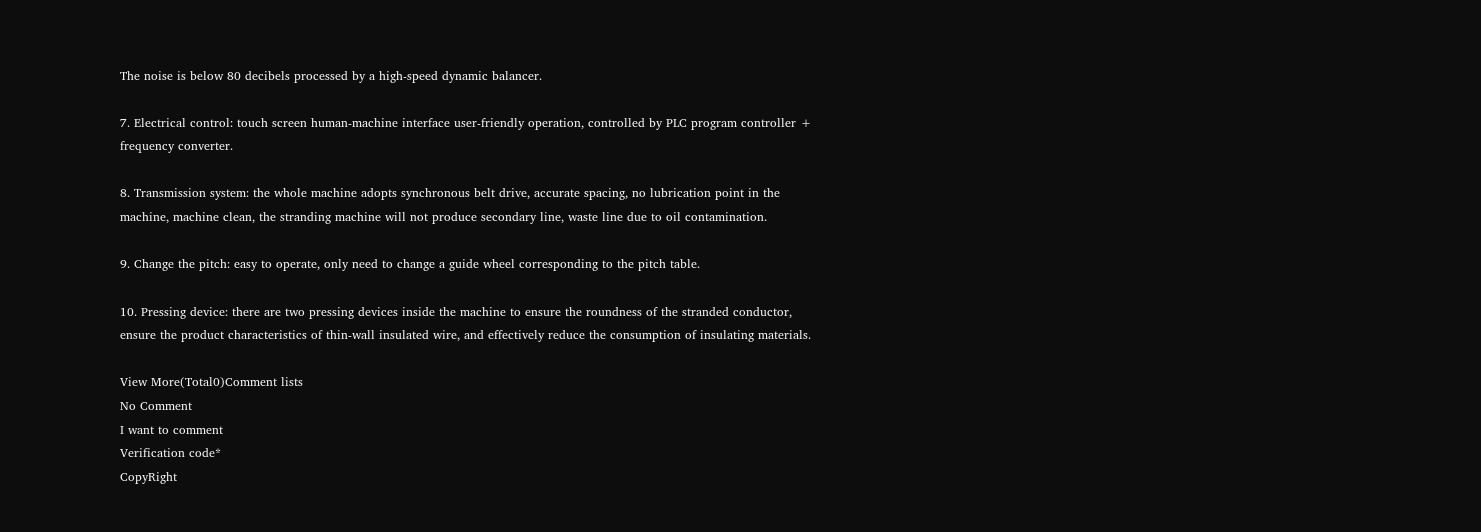The noise is below 80 decibels processed by a high-speed dynamic balancer.

7. Electrical control: touch screen human-machine interface user-friendly operation, controlled by PLC program controller + frequency converter.

8. Transmission system: the whole machine adopts synchronous belt drive, accurate spacing, no lubrication point in the machine, machine clean, the stranding machine will not produce secondary line, waste line due to oil contamination.

9. Change the pitch: easy to operate, only need to change a guide wheel corresponding to the pitch table.

10. Pressing device: there are two pressing devices inside the machine to ensure the roundness of the stranded conductor, ensure the product characteristics of thin-wall insulated wire, and effectively reduce the consumption of insulating materials.

View More(Total0)Comment lists
No Comment
I want to comment
Verification code*
CopyRight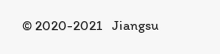© 2020-2021   Jiangsu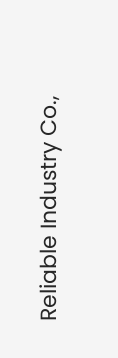Reliable Industry Co.,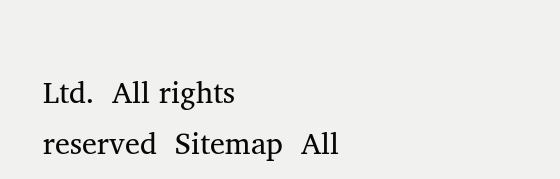Ltd.  All rights reserved  Sitemap  All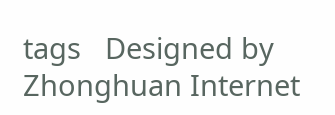tags   Designed by Zhonghuan Internet